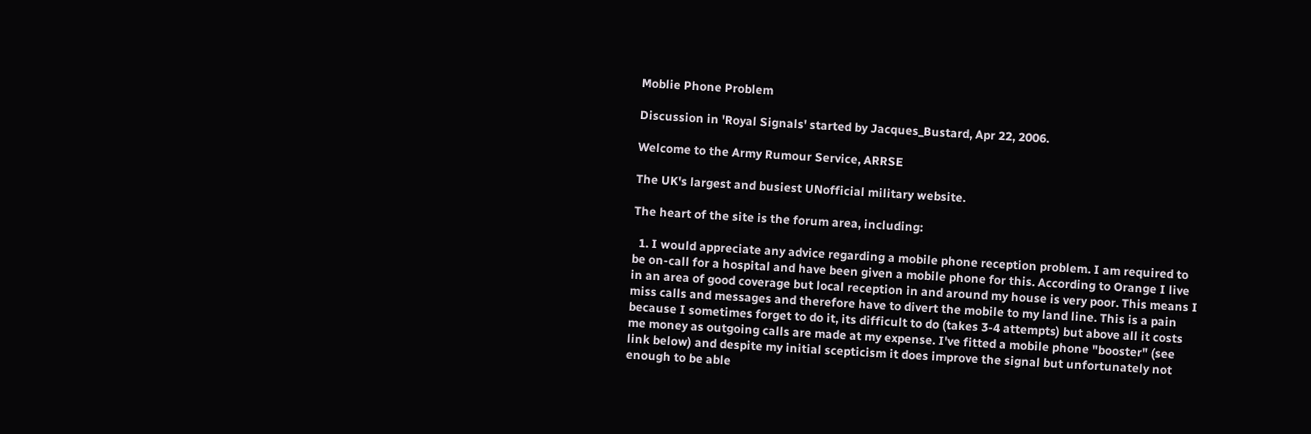Moblie Phone Problem

Discussion in 'Royal Signals' started by Jacques_Bustard, Apr 22, 2006.

Welcome to the Army Rumour Service, ARRSE

The UK's largest and busiest UNofficial military website.

The heart of the site is the forum area, including:

  1. I would appreciate any advice regarding a mobile phone reception problem. I am required to be on-call for a hospital and have been given a mobile phone for this. According to Orange I live in an area of good coverage but local reception in and around my house is very poor. This means I miss calls and messages and therefore have to divert the mobile to my land line. This is a pain because I sometimes forget to do it, its difficult to do (takes 3-4 attempts) but above all it costs me money as outgoing calls are made at my expense. I've fitted a mobile phone "booster" (see link below) and despite my initial scepticism it does improve the signal but unfortunately not enough to be able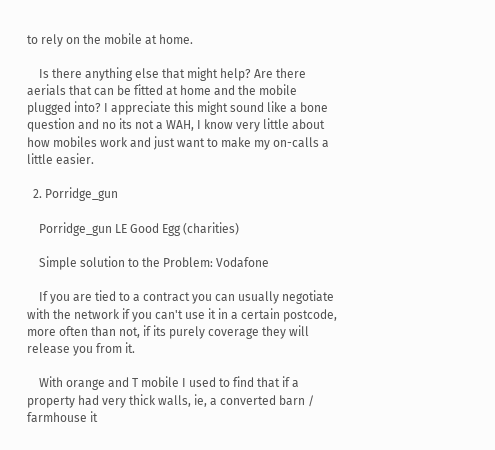to rely on the mobile at home.

    Is there anything else that might help? Are there aerials that can be fitted at home and the mobile plugged into? I appreciate this might sound like a bone question and no its not a WAH, I know very little about how mobiles work and just want to make my on-calls a little easier.

  2. Porridge_gun

    Porridge_gun LE Good Egg (charities)

    Simple solution to the Problem: Vodafone

    If you are tied to a contract you can usually negotiate with the network if you can't use it in a certain postcode, more often than not, if its purely coverage they will release you from it.

    With orange and T mobile I used to find that if a property had very thick walls, ie, a converted barn / farmhouse it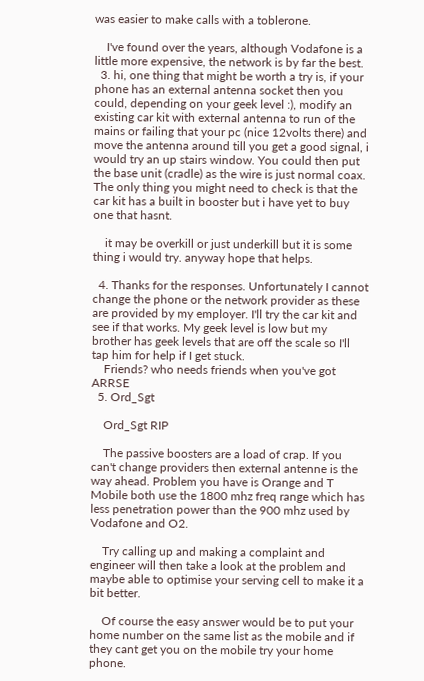was easier to make calls with a toblerone.

    I've found over the years, although Vodafone is a little more expensive, the network is by far the best.
  3. hi, one thing that might be worth a try is, if your phone has an external antenna socket then you could, depending on your geek level :), modify an existing car kit with external antenna to run of the mains or failing that your pc (nice 12volts there) and move the antenna around till you get a good signal, i would try an up stairs window. You could then put the base unit (cradle) as the wire is just normal coax. The only thing you might need to check is that the car kit has a built in booster but i have yet to buy one that hasnt.

    it may be overkill or just underkill but it is some thing i would try. anyway hope that helps.

  4. Thanks for the responses. Unfortunately I cannot change the phone or the network provider as these are provided by my employer. I'll try the car kit and see if that works. My geek level is low but my brother has geek levels that are off the scale so I'll tap him for help if I get stuck.
    Friends? who needs friends when you've got ARRSE
  5. Ord_Sgt

    Ord_Sgt RIP

    The passive boosters are a load of crap. If you can't change providers then external antenne is the way ahead. Problem you have is Orange and T Mobile both use the 1800 mhz freq range which has less penetration power than the 900 mhz used by Vodafone and O2.

    Try calling up and making a complaint and engineer will then take a look at the problem and maybe able to optimise your serving cell to make it a bit better.

    Of course the easy answer would be to put your home number on the same list as the mobile and if they cant get you on the mobile try your home phone.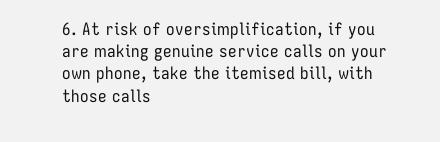6. At risk of oversimplification, if you are making genuine service calls on your own phone, take the itemised bill, with those calls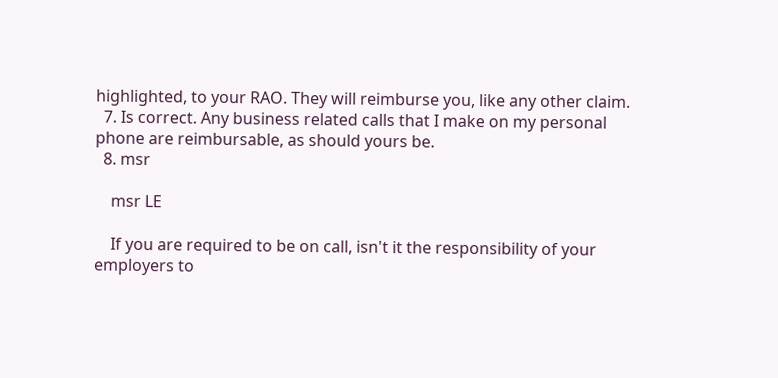highlighted, to your RAO. They will reimburse you, like any other claim.
  7. Is correct. Any business related calls that I make on my personal phone are reimbursable, as should yours be.
  8. msr

    msr LE

    If you are required to be on call, isn't it the responsibility of your employers to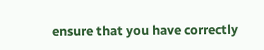ensure that you have correctly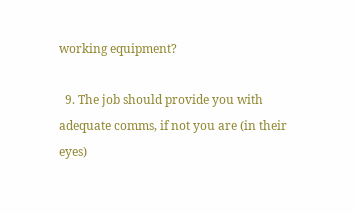working equipment?

  9. The job should provide you with adequate comms, if not you are (in their eyes)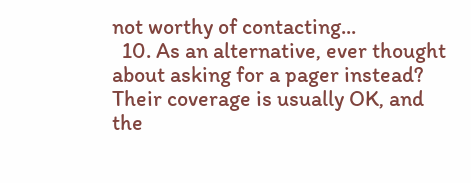not worthy of contacting...
  10. As an alternative, ever thought about asking for a pager instead? Their coverage is usually OK, and the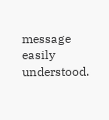message easily understood.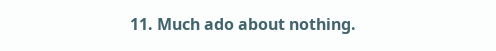11. Much ado about nothing.